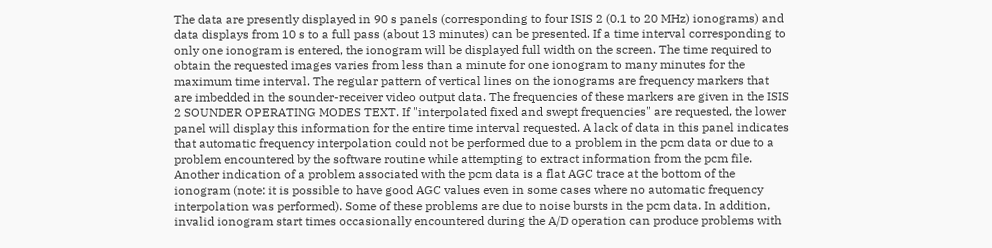The data are presently displayed in 90 s panels (corresponding to four ISIS 2 (0.1 to 20 MHz) ionograms) and data displays from 10 s to a full pass (about 13 minutes) can be presented. If a time interval corresponding to only one ionogram is entered, the ionogram will be displayed full width on the screen. The time required to obtain the requested images varies from less than a minute for one ionogram to many minutes for the maximum time interval. The regular pattern of vertical lines on the ionograms are frequency markers that are imbedded in the sounder-receiver video output data. The frequencies of these markers are given in the ISIS 2 SOUNDER OPERATING MODES TEXT. If "interpolated fixed and swept frequencies" are requested, the lower panel will display this information for the entire time interval requested. A lack of data in this panel indicates that automatic frequency interpolation could not be performed due to a problem in the pcm data or due to a problem encountered by the software routine while attempting to extract information from the pcm file. Another indication of a problem associated with the pcm data is a flat AGC trace at the bottom of the ionogram (note: it is possible to have good AGC values even in some cases where no automatic frequency interpolation was performed). Some of these problems are due to noise bursts in the pcm data. In addition, invalid ionogram start times occasionally encountered during the A/D operation can produce problems with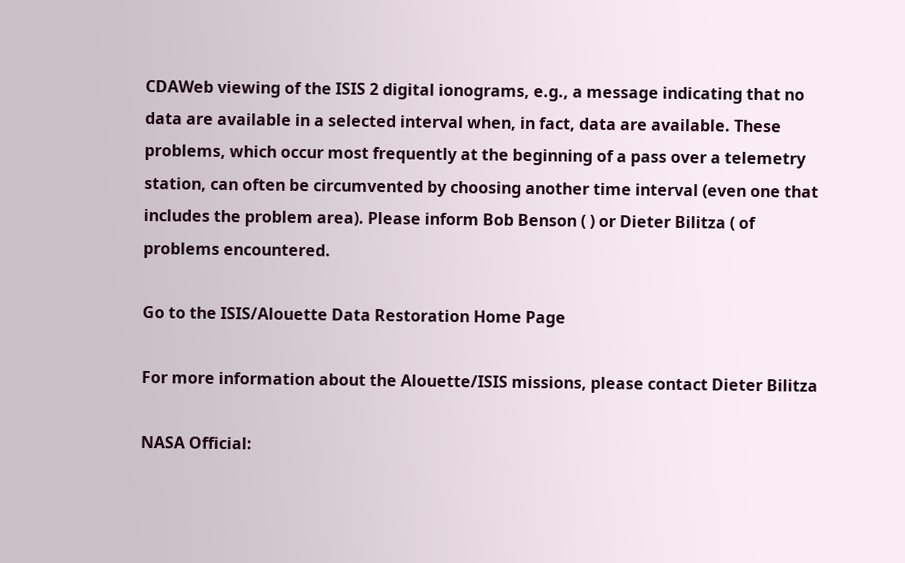CDAWeb viewing of the ISIS 2 digital ionograms, e.g., a message indicating that no data are available in a selected interval when, in fact, data are available. These problems, which occur most frequently at the beginning of a pass over a telemetry station, can often be circumvented by choosing another time interval (even one that includes the problem area). Please inform Bob Benson ( ) or Dieter Bilitza ( of problems encountered.

Go to the ISIS/Alouette Data Restoration Home Page

For more information about the Alouette/ISIS missions, please contact Dieter Bilitza

NASA Official: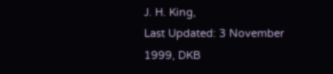J. H. King,
Last Updated: 3 November 1999, DKB